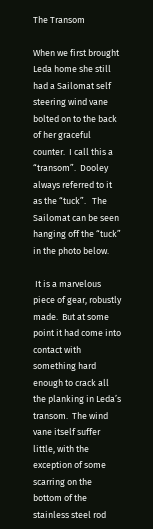The Transom

When we first brought Leda home she still had a Sailomat self steering wind vane bolted on to the back of her graceful counter.  I call this a “transom”.  Dooley always referred to it as the “tuck”.   The Sailomat can be seen hanging off the “tuck” in the photo below.

 It is a marvelous piece of gear, robustly made.  But at some point it had come into contact with something hard enough to crack all the planking in Leda’s transom.  The wind vane itself suffer little, with the exception of some scarring on the bottom of the stainless steel rod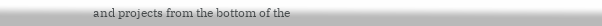and projects from the bottom of the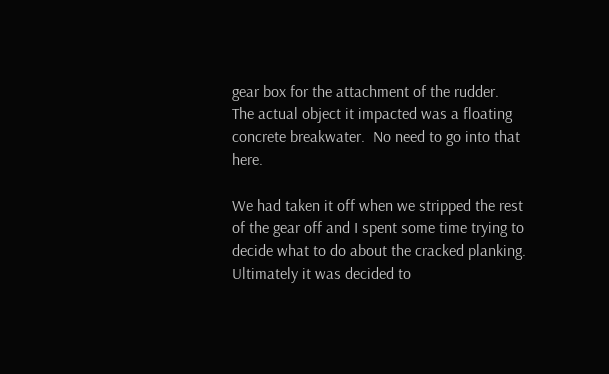gear box for the attachment of the rudder.  The actual object it impacted was a floating concrete breakwater.  No need to go into that here.

We had taken it off when we stripped the rest of the gear off and I spent some time trying to decide what to do about the cracked planking.  Ultimately it was decided to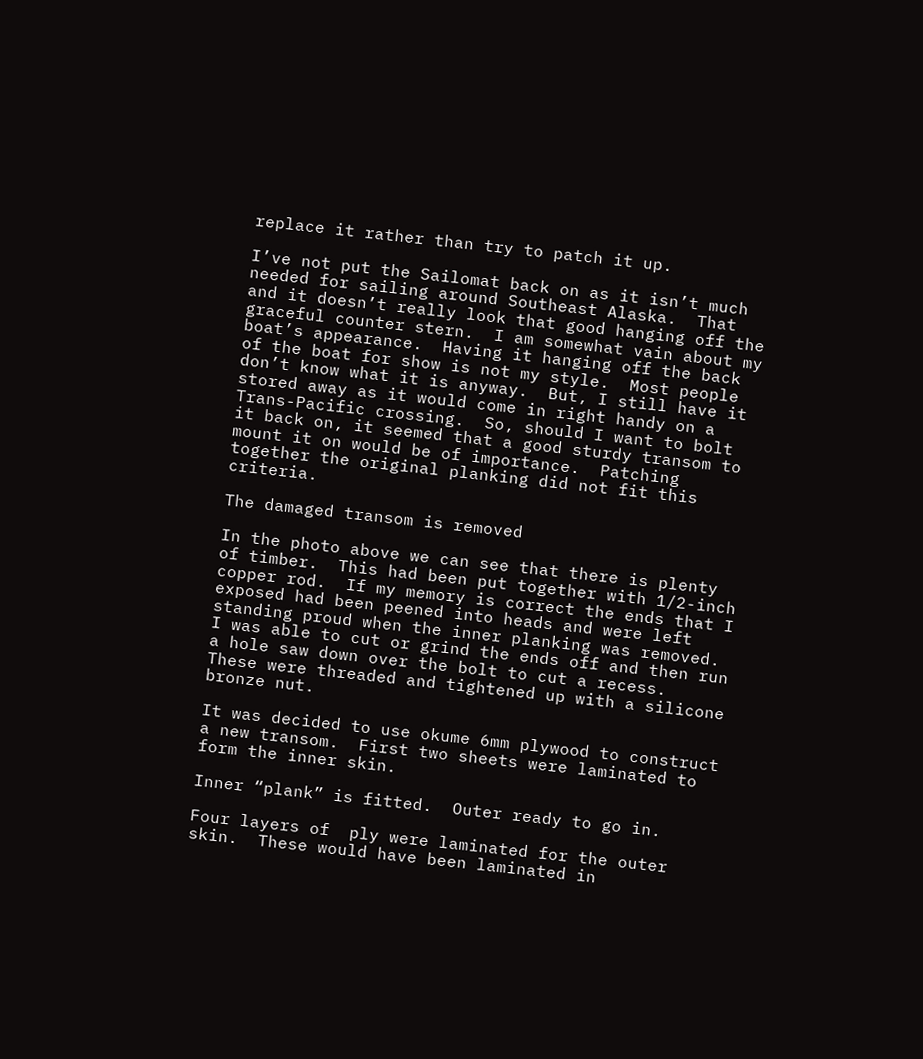replace it rather than try to patch it up.

I’ve not put the Sailomat back on as it isn’t much needed for sailing around Southeast Alaska.  That and it doesn’t really look that good hanging off the graceful counter stern.  I am somewhat vain about my boat’s appearance.  Having it hanging off the back of the boat for show is not my style.  Most people don’t know what it is anyway.  But, I still have it stored away as it would come in right handy on a Trans-Pacific crossing.  So, should I want to bolt it back on, it seemed that a good sturdy transom to mount it on would be of importance.  Patching together the original planking did not fit this criteria.

The damaged transom is removed

In the photo above we can see that there is plenty of timber.  This had been put together with 1/2-inch copper rod.  If my memory is correct the ends that I exposed had been peened into heads and were left standing proud when the inner planking was removed.  I was able to cut or grind the ends off and then run a hole saw down over the bolt to cut a recess.  These were threaded and tightened up with a silicone bronze nut.

It was decided to use okume 6mm plywood to construct a new transom.  First two sheets were laminated to form the inner skin.

Inner “plank” is fitted.  Outer ready to go in.

Four layers of  ply were laminated for the outer skin.  These would have been laminated in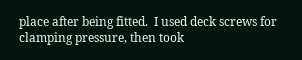place after being fitted.  I used deck screws for clamping pressure, then took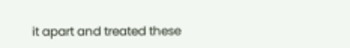it apart and treated these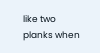like two planks when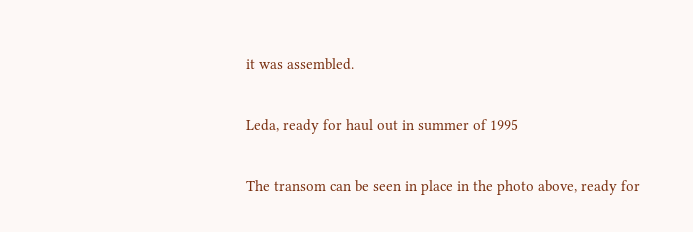it was assembled.

Leda, ready for haul out in summer of 1995

The transom can be seen in place in the photo above, ready for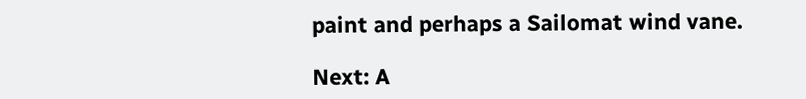paint and perhaps a Sailomat wind vane.

Next: A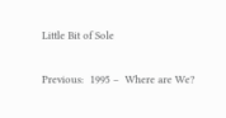Little Bit of Sole

Previous:  1995 –  Where are We?